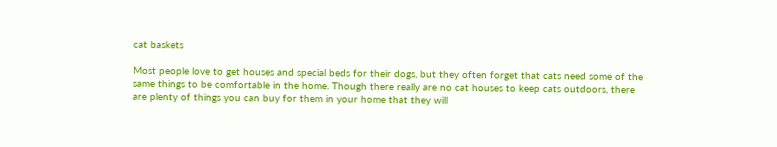cat baskets

Most people love to get houses and special beds for their dogs, but they often forget that cats need some of the same things to be comfortable in the home. Though there really are no cat houses to keep cats outdoors, there are plenty of things you can buy for them in your home that they will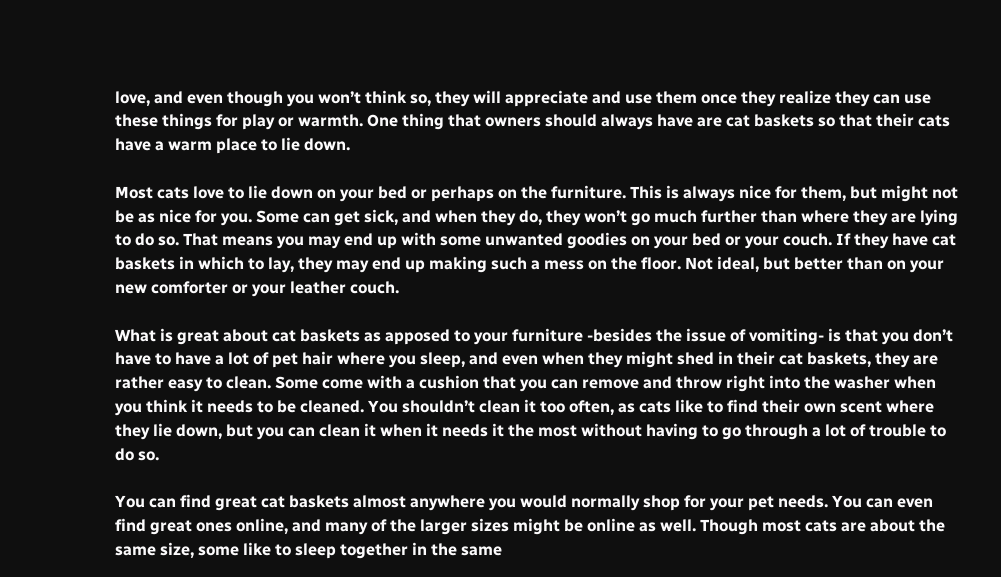love, and even though you won’t think so, they will appreciate and use them once they realize they can use these things for play or warmth. One thing that owners should always have are cat baskets so that their cats have a warm place to lie down.

Most cats love to lie down on your bed or perhaps on the furniture. This is always nice for them, but might not be as nice for you. Some can get sick, and when they do, they won’t go much further than where they are lying to do so. That means you may end up with some unwanted goodies on your bed or your couch. If they have cat baskets in which to lay, they may end up making such a mess on the floor. Not ideal, but better than on your new comforter or your leather couch.

What is great about cat baskets as apposed to your furniture -besides the issue of vomiting- is that you don’t have to have a lot of pet hair where you sleep, and even when they might shed in their cat baskets, they are rather easy to clean. Some come with a cushion that you can remove and throw right into the washer when you think it needs to be cleaned. You shouldn’t clean it too often, as cats like to find their own scent where they lie down, but you can clean it when it needs it the most without having to go through a lot of trouble to do so.

You can find great cat baskets almost anywhere you would normally shop for your pet needs. You can even find great ones online, and many of the larger sizes might be online as well. Though most cats are about the same size, some like to sleep together in the same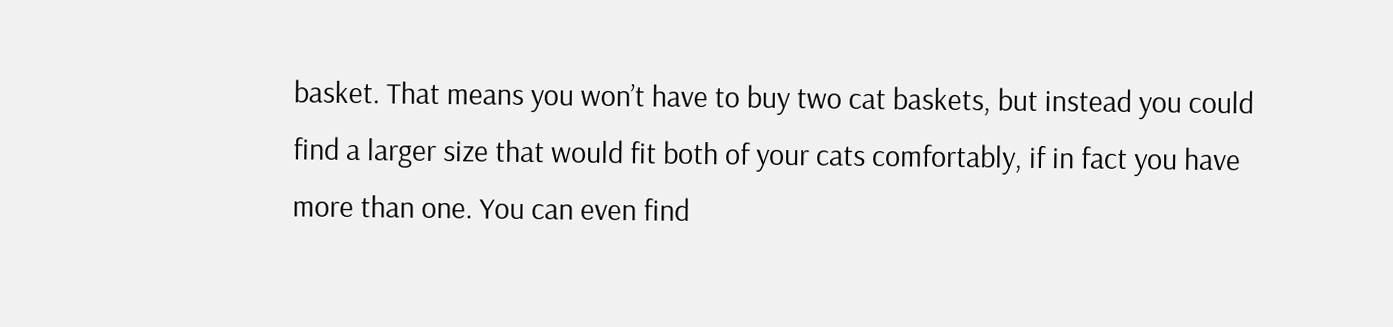basket. That means you won’t have to buy two cat baskets, but instead you could find a larger size that would fit both of your cats comfortably, if in fact you have more than one. You can even find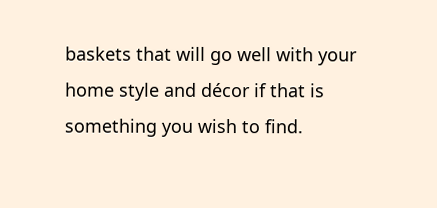baskets that will go well with your home style and décor if that is something you wish to find.